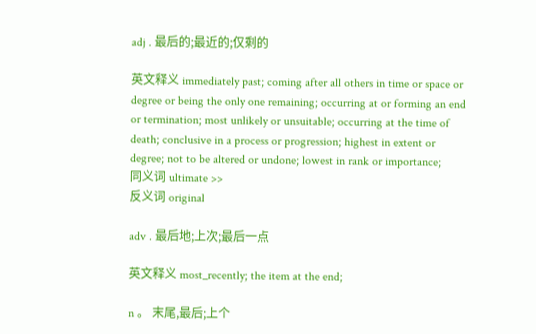adj . 最后的;最近的;仅剩的

英文释义 immediately past; coming after all others in time or space or degree or being the only one remaining; occurring at or forming an end or termination; most unlikely or unsuitable; occurring at the time of death; conclusive in a process or progression; highest in extent or degree; not to be altered or undone; lowest in rank or importance;
同义词 ultimate >>
反义词 original

adv . 最后地;上次;最后一点

英文释义 most_recently; the item at the end;

n 。 末尾,最后;上个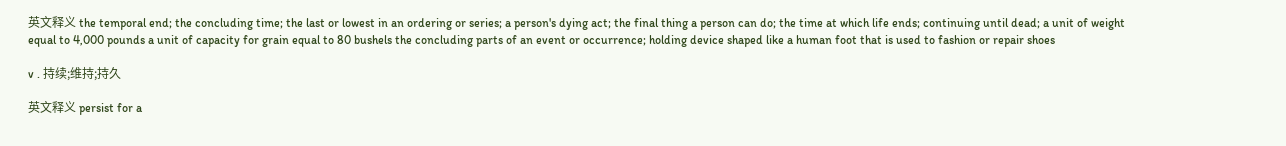英文释义 the temporal end; the concluding time; the last or lowest in an ordering or series; a person's dying act; the final thing a person can do; the time at which life ends; continuing until dead; a unit of weight equal to 4,000 pounds a unit of capacity for grain equal to 80 bushels the concluding parts of an event or occurrence; holding device shaped like a human foot that is used to fashion or repair shoes

v . 持续;维持;持久

英文释义 persist for a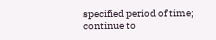specified period of time; continue to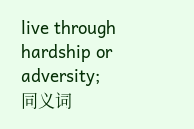live through hardship or adversity;
同义词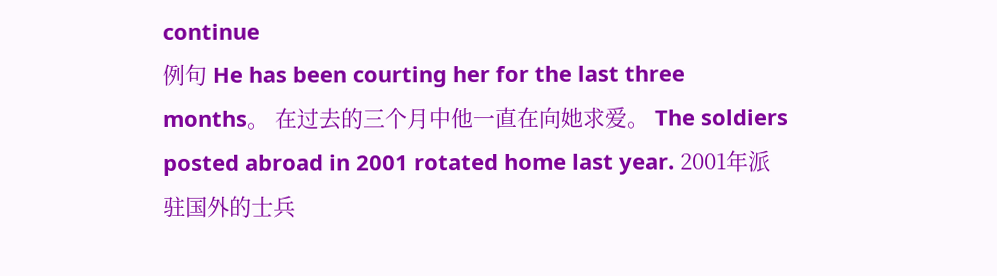continue
例句 He has been courting her for the last three months。 在过去的三个月中他一直在向她求爱。 The soldiers posted abroad in 2001 rotated home last year. 2001年派驻国外的士兵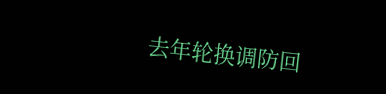去年轮换调防回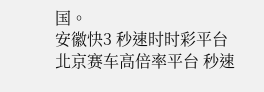国。
安徽快3 秒速时时彩平台 北京赛车高倍率平台 秒速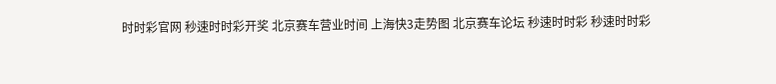时时彩官网 秒速时时彩开奖 北京赛车营业时间 上海快3走势图 北京赛车论坛 秒速时时彩 秒速时时彩